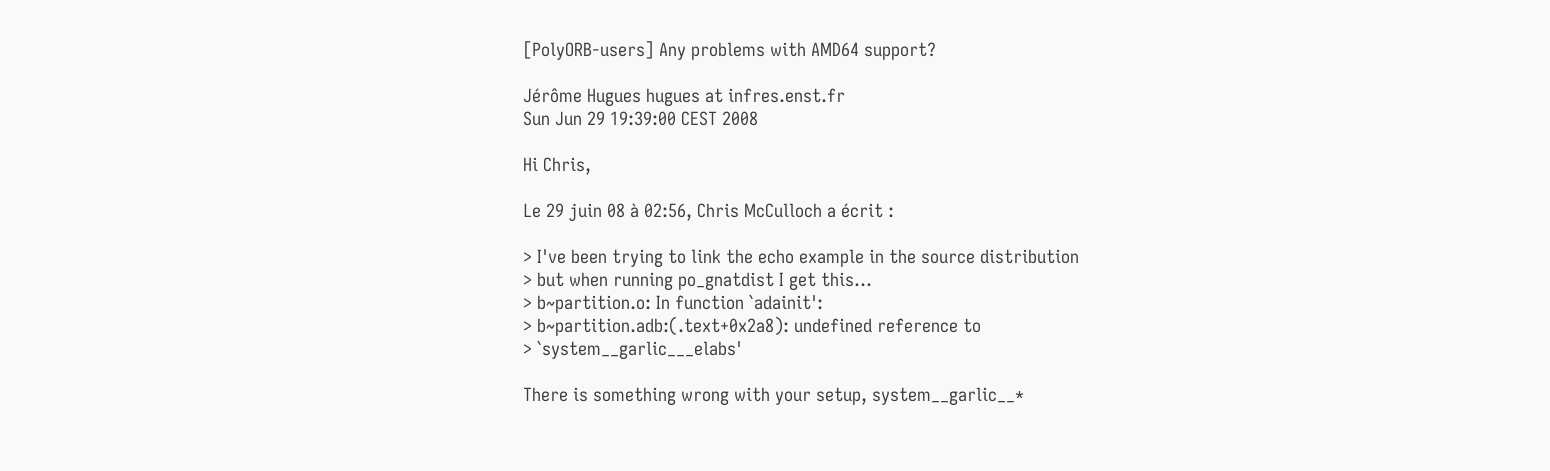[PolyORB-users] Any problems with AMD64 support?

Jérôme Hugues hugues at infres.enst.fr
Sun Jun 29 19:39:00 CEST 2008

Hi Chris,

Le 29 juin 08 à 02:56, Chris McCulloch a écrit :

> I've been trying to link the echo example in the source distribution
> but when running po_gnatdist I get this...
> b~partition.o: In function `adainit':
> b~partition.adb:(.text+0x2a8): undefined reference to
> `system__garlic___elabs'

There is something wrong with your setup, system__garlic__*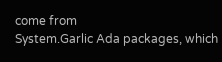come from
System.Garlic Ada packages, which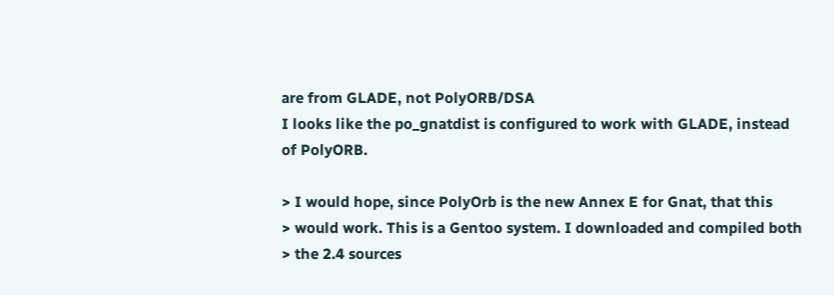are from GLADE, not PolyORB/DSA
I looks like the po_gnatdist is configured to work with GLADE, instead
of PolyORB.

> I would hope, since PolyOrb is the new Annex E for Gnat, that this
> would work. This is a Gentoo system. I downloaded and compiled both
> the 2.4 sources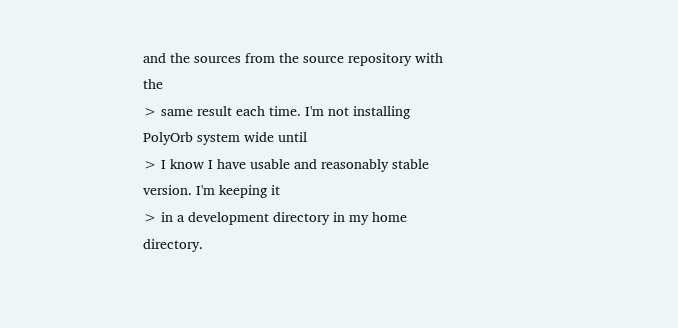and the sources from the source repository with the
> same result each time. I'm not installing PolyOrb system wide until
> I know I have usable and reasonably stable version. I'm keeping it
> in a development directory in my home directory.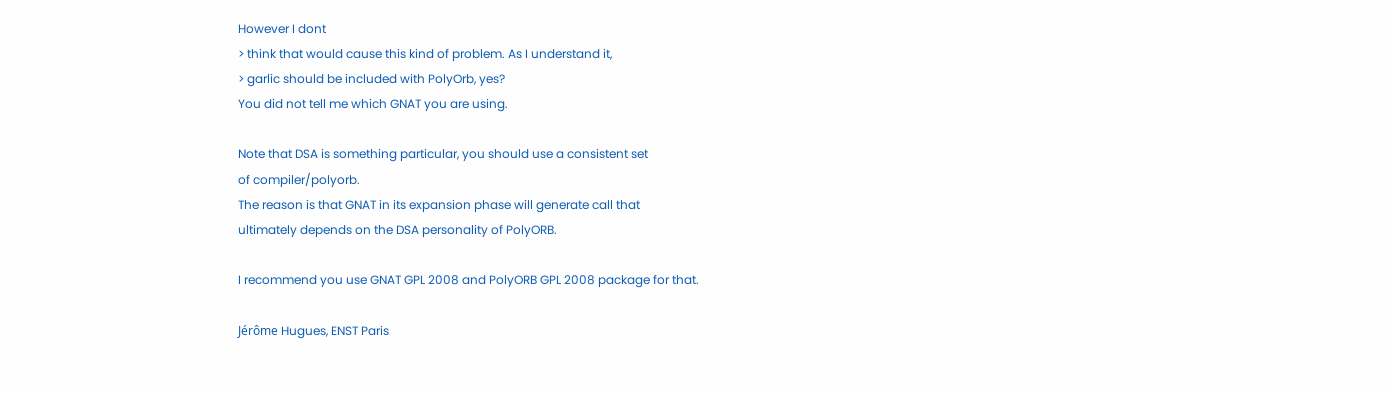However I dont
> think that would cause this kind of problem. As I understand it,
> garlic should be included with PolyOrb, yes?
You did not tell me which GNAT you are using.

Note that DSA is something particular, you should use a consistent set
of compiler/polyorb.
The reason is that GNAT in its expansion phase will generate call that
ultimately depends on the DSA personality of PolyORB.

I recommend you use GNAT GPL 2008 and PolyORB GPL 2008 package for that.

Jérôme Hugues, ENST Paris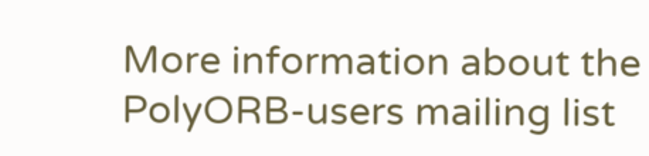More information about the PolyORB-users mailing list